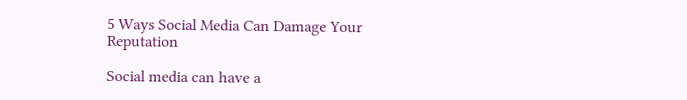5 Ways Social Media Can Damage Your Reputation

Social media can have a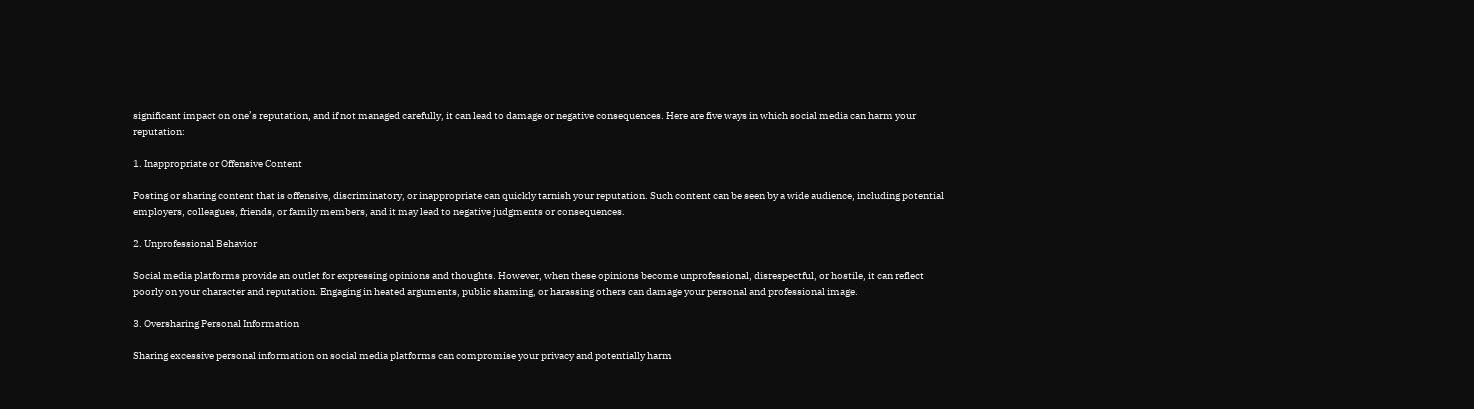significant impact on one’s reputation, and if not managed carefully, it can lead to damage or negative consequences. Here are five ways in which social media can harm your reputation:

1. Inappropriate or Offensive Content

Posting or sharing content that is offensive, discriminatory, or inappropriate can quickly tarnish your reputation. Such content can be seen by a wide audience, including potential employers, colleagues, friends, or family members, and it may lead to negative judgments or consequences.

2. Unprofessional Behavior

Social media platforms provide an outlet for expressing opinions and thoughts. However, when these opinions become unprofessional, disrespectful, or hostile, it can reflect poorly on your character and reputation. Engaging in heated arguments, public shaming, or harassing others can damage your personal and professional image.

3. Oversharing Personal Information

Sharing excessive personal information on social media platforms can compromise your privacy and potentially harm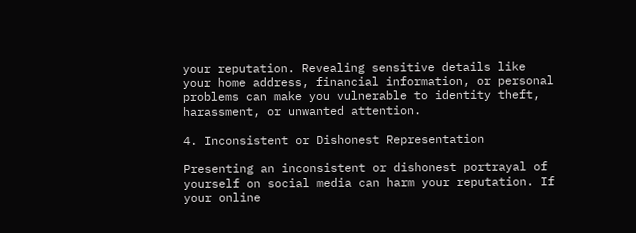your reputation. Revealing sensitive details like your home address, financial information, or personal problems can make you vulnerable to identity theft, harassment, or unwanted attention.

4. Inconsistent or Dishonest Representation

Presenting an inconsistent or dishonest portrayal of yourself on social media can harm your reputation. If your online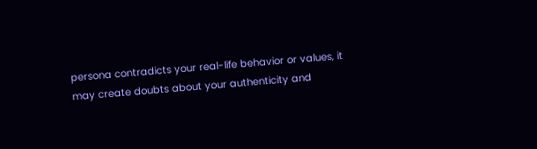persona contradicts your real-life behavior or values, it may create doubts about your authenticity and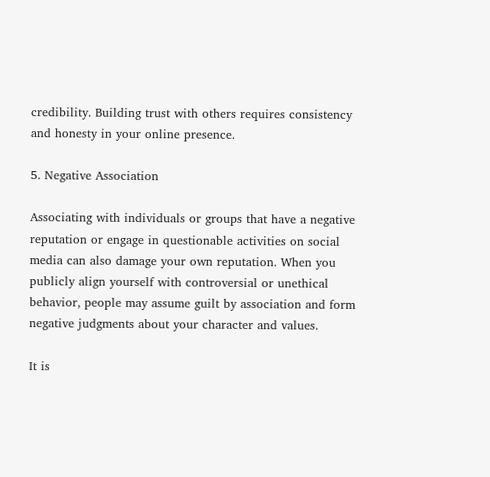credibility. Building trust with others requires consistency and honesty in your online presence.

5. Negative Association

Associating with individuals or groups that have a negative reputation or engage in questionable activities on social media can also damage your own reputation. When you publicly align yourself with controversial or unethical behavior, people may assume guilt by association and form negative judgments about your character and values.

It is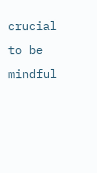crucial to be mindful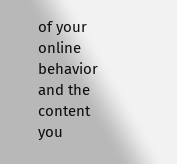of your online behavior and the content you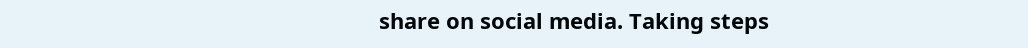share on social media. Taking steps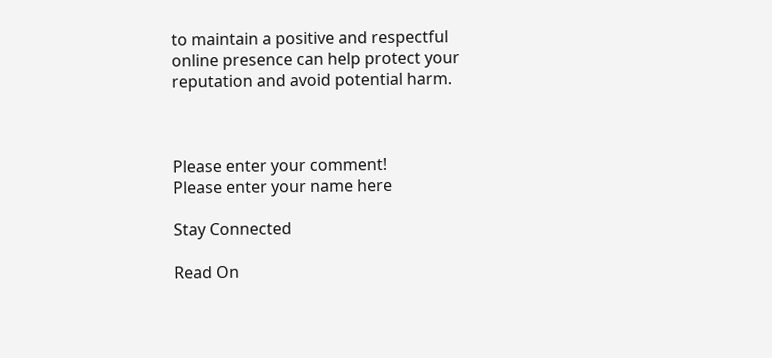to maintain a positive and respectful online presence can help protect your reputation and avoid potential harm.



Please enter your comment!
Please enter your name here

Stay Connected

Read On